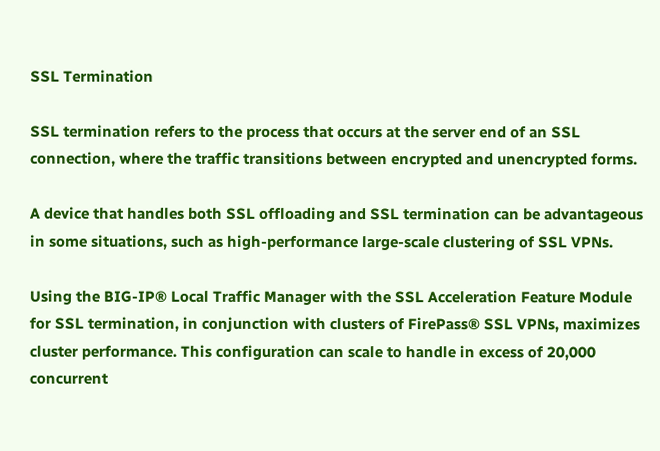SSL Termination

SSL termination refers to the process that occurs at the server end of an SSL connection, where the traffic transitions between encrypted and unencrypted forms.

A device that handles both SSL offloading and SSL termination can be advantageous in some situations, such as high-performance large-scale clustering of SSL VPNs.

Using the BIG-IP® Local Traffic Manager with the SSL Acceleration Feature Module for SSL termination, in conjunction with clusters of FirePass® SSL VPNs, maximizes cluster performance. This configuration can scale to handle in excess of 20,000 concurrent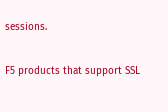sessions.

F5 products that support SSL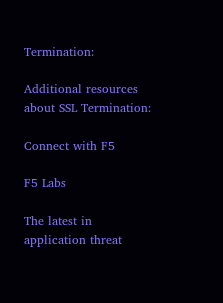Termination:

Additional resources about SSL Termination:

Connect with F5

F5 Labs

The latest in application threat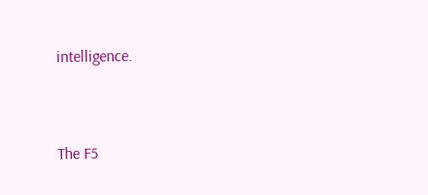intelligence.


The F5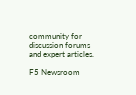community for discussion forums and expert articles.

F5 Newsroom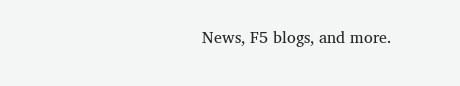News, F5 blogs, and more.